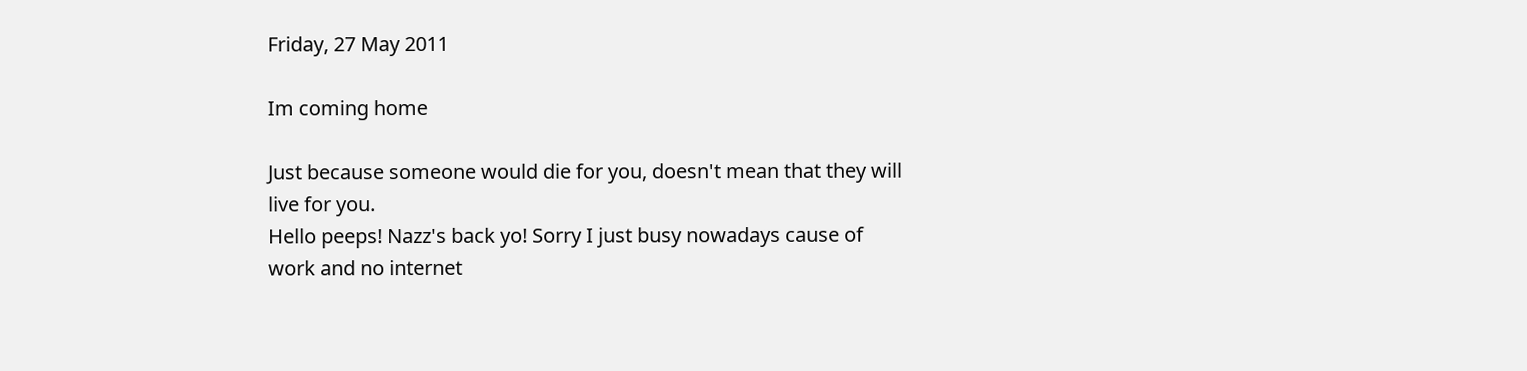Friday, 27 May 2011

Im coming home

Just because someone would die for you, doesn't mean that they will live for you.
Hello peeps! Nazz's back yo! Sorry I just busy nowadays cause of work and no internet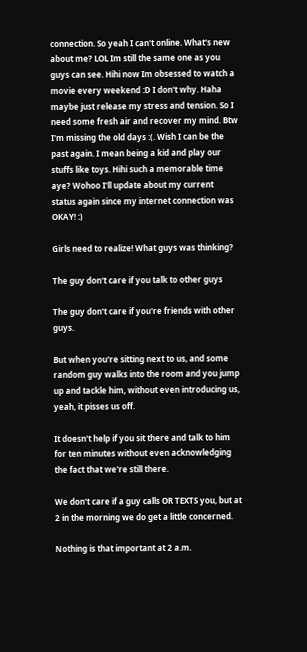connection. So yeah I can't online. What's new about me? LOL Im still the same one as you guys can see. Hihi now Im obsessed to watch a movie every weekend :D I don't why. Haha maybe just release my stress and tension. So I need some fresh air and recover my mind. Btw I'm missing the old days :(. Wish I can be the past again. I mean being a kid and play our stuffs like toys. Hihi such a memorable time aye? Wohoo I'll update about my current status again since my internet connection was OKAY! :)

Girls need to realize! What guys was thinking?

The guy don't care if you talk to other guys

The guy don't care if you're friends with other guys.

But when you're sitting next to us, and some random guy walks into the room and you jump up and tackle him, without even introducing us, yeah, it pisses us off.

It doesn't help if you sit there and talk to him for ten minutes without even acknowledging the fact that we're still there.

We don't care if a guy calls OR TEXTS you, but at 2 in the morning we do get a little concerned.

Nothing is that important at 2 a.m.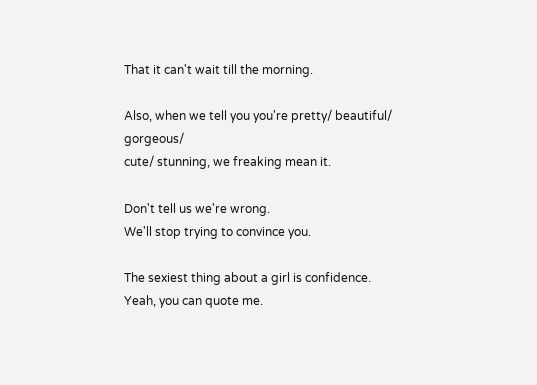That it can't wait till the morning.

Also, when we tell you you're pretty/ beautiful/ gorgeous/
cute/ stunning, we freaking mean it.

Don't tell us we're wrong.
We'll stop trying to convince you.

The sexiest thing about a girl is confidence.
Yeah, you can quote me.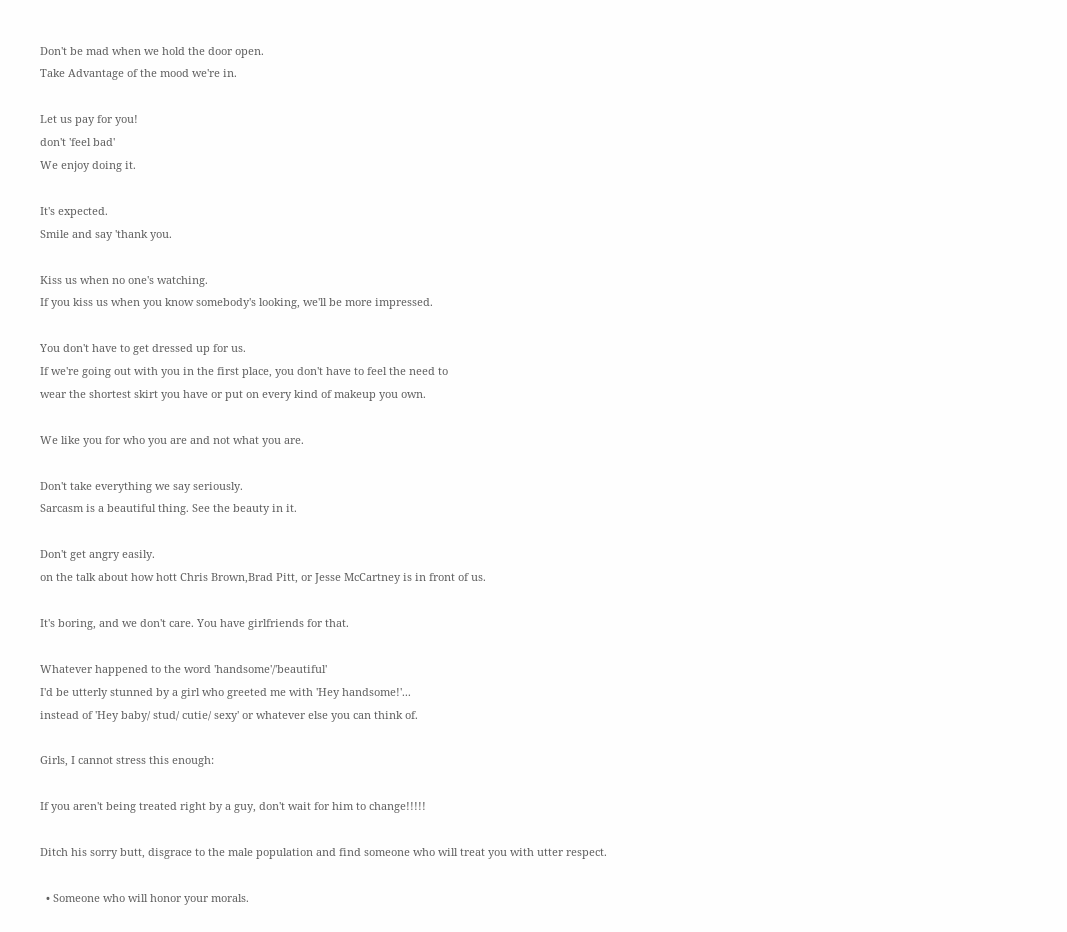Don't be mad when we hold the door open.
Take Advantage of the mood we're in.

Let us pay for you!
don't 'feel bad'
We enjoy doing it.

It's expected.
Smile and say 'thank you.

Kiss us when no one's watching.
If you kiss us when you know somebody's looking, we'll be more impressed.

You don't have to get dressed up for us.
If we're going out with you in the first place, you don't have to feel the need to
wear the shortest skirt you have or put on every kind of makeup you own.

We like you for who you are and not what you are.

Don't take everything we say seriously.
Sarcasm is a beautiful thing. See the beauty in it.

Don't get angry easily.
on the talk about how hott Chris Brown,Brad Pitt, or Jesse McCartney is in front of us.

It's boring, and we don't care. You have girlfriends for that.

Whatever happened to the word 'handsome'/'beautiful'
I'd be utterly stunned by a girl who greeted me with 'Hey handsome!'...
instead of 'Hey baby/ stud/ cutie/ sexy' or whatever else you can think of.

Girls, I cannot stress this enough:

If you aren't being treated right by a guy, don't wait for him to change!!!!!

Ditch his sorry butt, disgrace to the male population and find someone who will treat you with utter respect.

  • Someone who will honor your morals.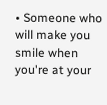• Someone who will make you smile when you're at your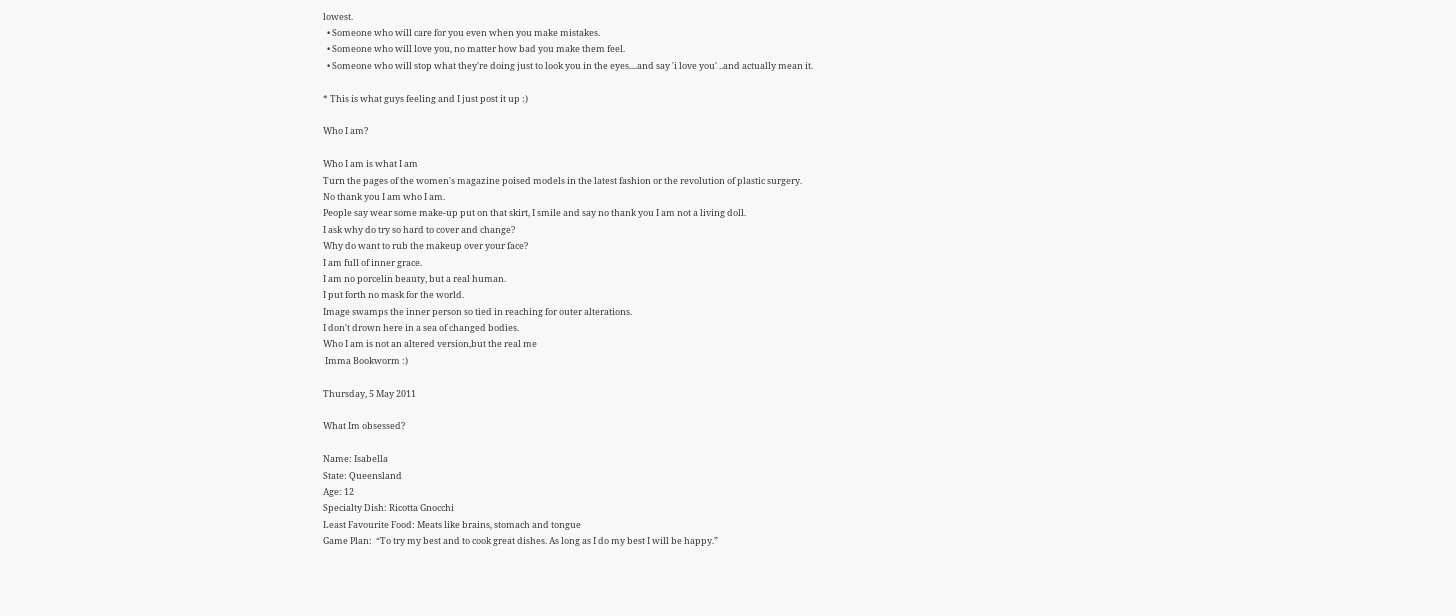lowest.
  • Someone who will care for you even when you make mistakes.
  • Someone who will love you, no matter how bad you make them feel.
  • Someone who will stop what they're doing just to look you in the eyes....and say 'i love you' ..and actually mean it.

* This is what guys feeling and I just post it up :)

Who I am?

Who I am is what I am
Turn the pages of the women's magazine poised models in the latest fashion or the revolution of plastic surgery.
No thank you I am who I am.
People say wear some make-up put on that skirt, I smile and say no thank you I am not a living doll.
I ask why do try so hard to cover and change?
Why do want to rub the makeup over your face?
I am full of inner grace.
I am no porcelin beauty, but a real human.
I put forth no mask for the world.
Image swamps the inner person so tied in reaching for outer alterations.
I don't drown here in a sea of changed bodies.
Who I am is not an altered version,but the real me
 Imma Bookworm :)

Thursday, 5 May 2011

What Im obsessed?

Name: Isabella
State: Queensland
Age: 12
Specialty Dish: Ricotta Gnocchi
Least Favourite Food: Meats like brains, stomach and tongue
Game Plan:  “To try my best and to cook great dishes. As long as I do my best I will be happy.”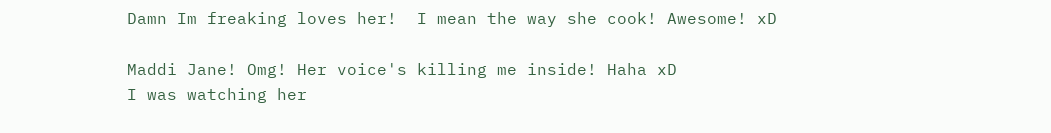Damn Im freaking loves her!  I mean the way she cook! Awesome! xD

Maddi Jane! Omg! Her voice's killing me inside! Haha xD
I was watching her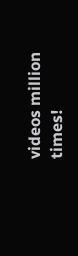videos million times!